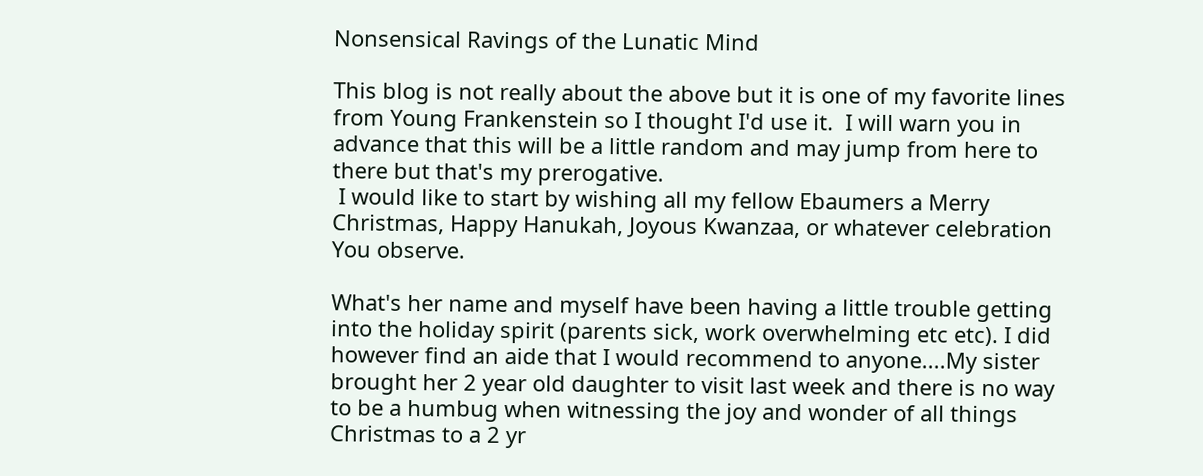Nonsensical Ravings of the Lunatic Mind

This blog is not really about the above but it is one of my favorite lines from Young Frankenstein so I thought I'd use it.  I will warn you in advance that this will be a little random and may jump from here to there but that's my prerogative.
 I would like to start by wishing all my fellow Ebaumers a Merry Christmas, Happy Hanukah, Joyous Kwanzaa, or whatever celebration You observe.

What's her name and myself have been having a little trouble getting into the holiday spirit (parents sick, work overwhelming etc etc). I did however find an aide that I would recommend to anyone....My sister brought her 2 year old daughter to visit last week and there is no way to be a humbug when witnessing the joy and wonder of all things Christmas to a 2 yr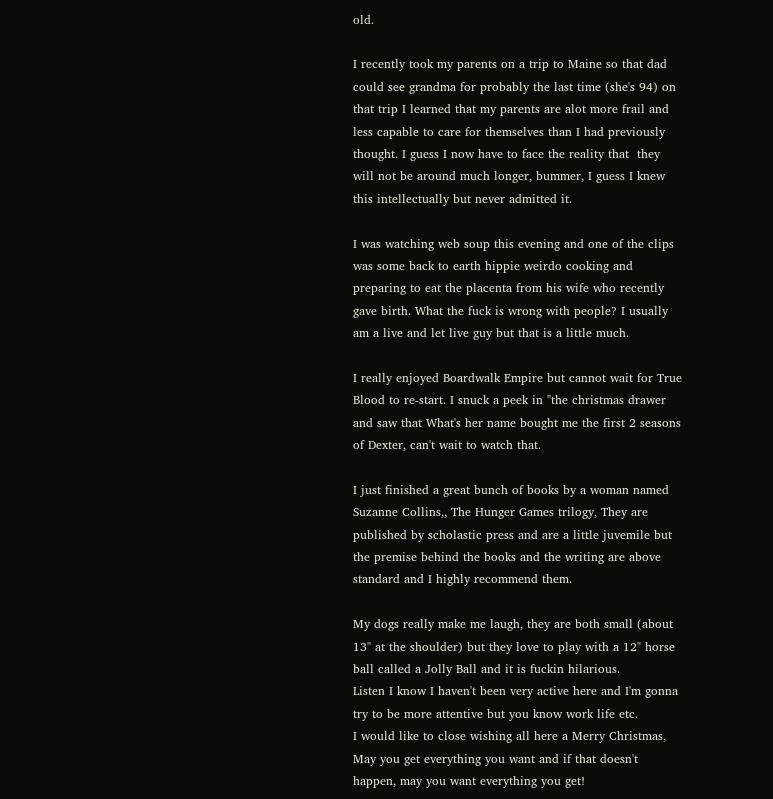old.

I recently took my parents on a trip to Maine so that dad could see grandma for probably the last time (she's 94) on that trip I learned that my parents are alot more frail and less capable to care for themselves than I had previously thought. I guess I now have to face the reality that  they will not be around much longer, bummer, I guess I knew this intellectually but never admitted it.

I was watching web soup this evening and one of the clips was some back to earth hippie weirdo cooking and preparing to eat the placenta from his wife who recently gave birth. What the fuck is wrong with people? I usually am a live and let live guy but that is a little much.

I really enjoyed Boardwalk Empire but cannot wait for True Blood to re-start. I snuck a peek in "the christmas drawer and saw that What's her name bought me the first 2 seasons of Dexter, can't wait to watch that.

I just finished a great bunch of books by a woman named Suzanne Collins,, The Hunger Games trilogy, They are published by scholastic press and are a little juvemile but the premise behind the books and the writing are above standard and I highly recommend them.

My dogs really make me laugh, they are both small (about 13" at the shoulder) but they love to play with a 12" horse ball called a Jolly Ball and it is fuckin hilarious.
Listen I know I haven't been very active here and I'm gonna try to be more attentive but you know work life etc.
I would like to close wishing all here a Merry Christmas, May you get everything you want and if that doesn't happen, may you want everything you get!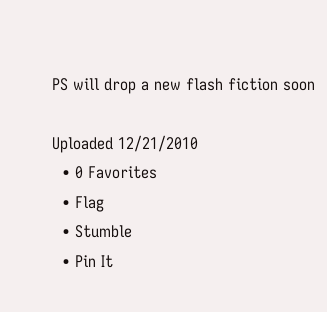PS will drop a new flash fiction soon

Uploaded 12/21/2010
  • 0 Favorites
  • Flag
  • Stumble
  • Pin It